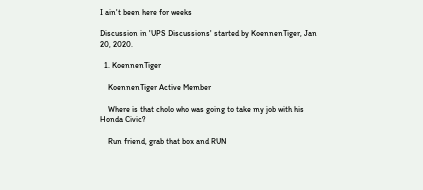I ain't been here for weeks

Discussion in 'UPS Discussions' started by KoennenTiger, Jan 20, 2020.

  1. KoennenTiger

    KoennenTiger Active Member

    Where is that cholo who was going to take my job with his Honda Civic?

    Run friend, grab that box and RUN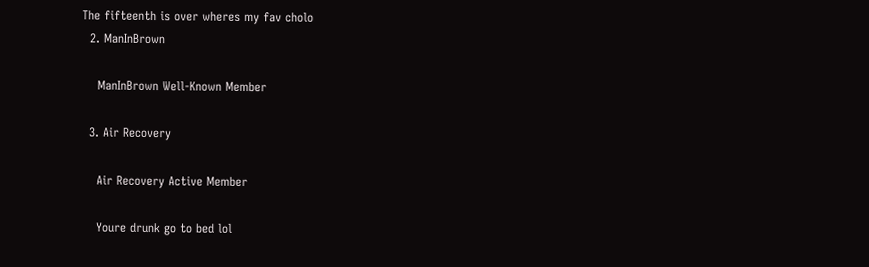The fifteenth is over wheres my fav cholo
  2. ManInBrown

    ManInBrown Well-Known Member

  3. Air Recovery

    Air Recovery Active Member

    Youre drunk go to bed lol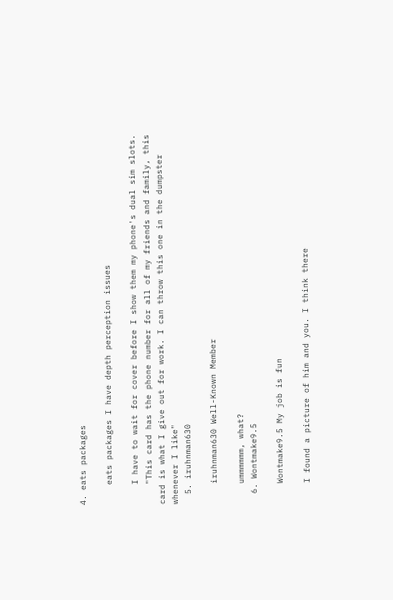4. eats packages

    eats packages I have depth perception issues

    I have to wait for cover before I show them my phone's dual sim slots.
    "This card has the phone number for all of my friends and family, this card is what I give out for work. I can throw this one in the dumpster whenever I like"
  5. iruhnman630

    iruhnman630 Well-Known Member

    ummmmmm, what?
  6. Wontmake9.5

    Wontmake9.5 My job is fun

    I found a picture of him and you. I think there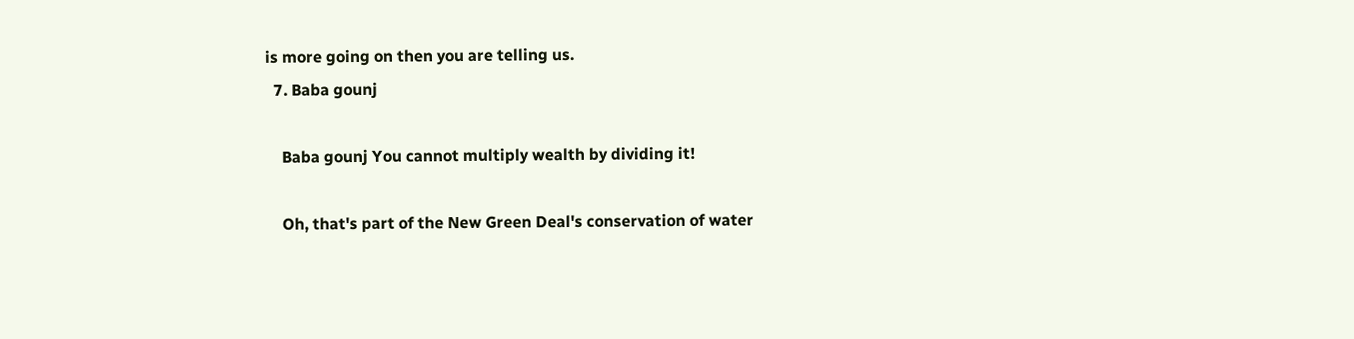is more going on then you are telling us.
  7. Baba gounj

    Baba gounj You cannot multiply wealth by dividing it!

    Oh, that's part of the New Green Deal's conservation of water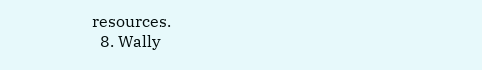resources.
  8. Wally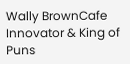Wally BrownCafe Innovator & King of Puns